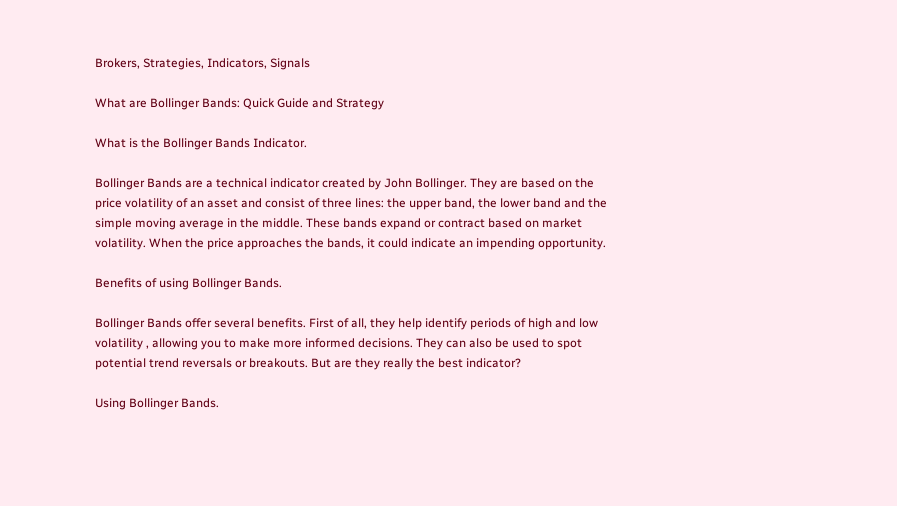Brokers, Strategies, Indicators, Signals

What are Bollinger Bands: Quick Guide and Strategy

What is the Bollinger Bands Indicator.

Bollinger Bands are a technical indicator created by John Bollinger. They are based on the price volatility of an asset and consist of three lines: the upper band, the lower band and the simple moving average in the middle. These bands expand or contract based on market volatility. When the price approaches the bands, it could indicate an impending opportunity.

Benefits of using Bollinger Bands.

Bollinger Bands offer several benefits. First of all, they help identify periods of high and low volatility , allowing you to make more informed decisions. They can also be used to spot potential trend reversals or breakouts. But are they really the best indicator?

Using Bollinger Bands.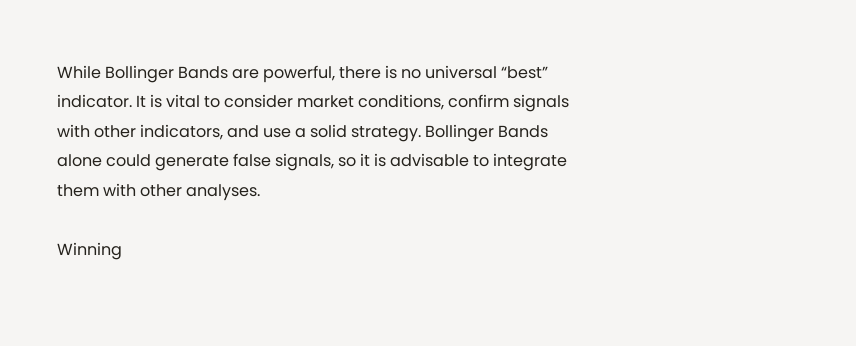While Bollinger Bands are powerful, there is no universal “best” indicator. It is vital to consider market conditions, confirm signals with other indicators, and use a solid strategy. Bollinger Bands alone could generate false signals, so it is advisable to integrate them with other analyses.

Winning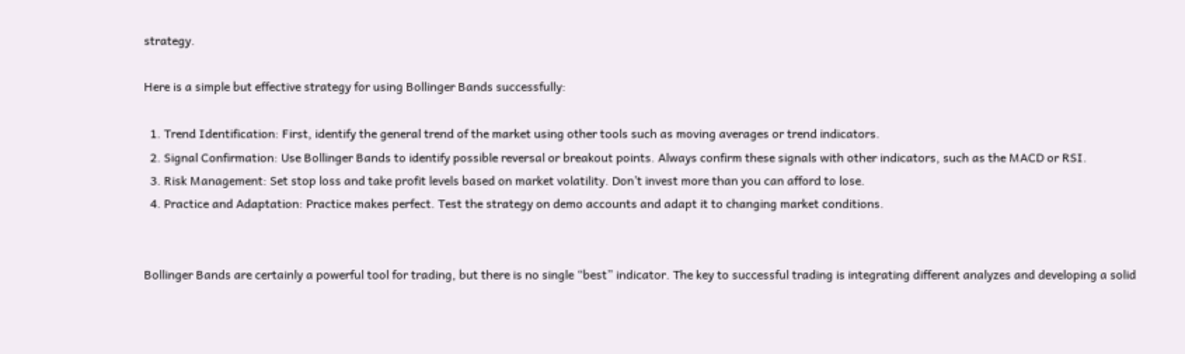strategy.

Here is a simple but effective strategy for using Bollinger Bands successfully:

  1. Trend Identification: First, identify the general trend of the market using other tools such as moving averages or trend indicators.
  2. Signal Confirmation: Use Bollinger Bands to identify possible reversal or breakout points. Always confirm these signals with other indicators, such as the MACD or RSI.
  3. Risk Management: Set stop loss and take profit levels based on market volatility. Don’t invest more than you can afford to lose.
  4. Practice and Adaptation: Practice makes perfect. Test the strategy on demo accounts and adapt it to changing market conditions.


Bollinger Bands are certainly a powerful tool for trading, but there is no single “best” indicator. The key to successful trading is integrating different analyzes and developing a solid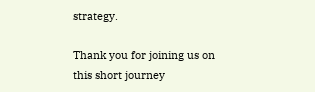strategy.

Thank you for joining us on this short journey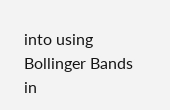into using Bollinger Bands in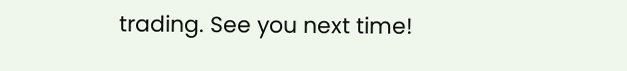trading. See you next time!